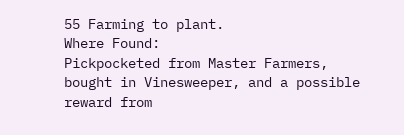55 Farming to plant.
Where Found:
Pickpocketed from Master Farmers, bought in Vinesweeper, and a possible reward from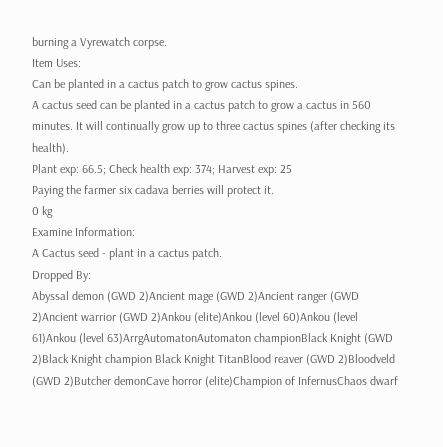burning a Vyrewatch corpse.
Item Uses:
Can be planted in a cactus patch to grow cactus spines.
A cactus seed can be planted in a cactus patch to grow a cactus in 560 minutes. It will continually grow up to three cactus spines (after checking its health).
Plant exp: 66.5; Check health exp: 374; Harvest exp: 25
Paying the farmer six cadava berries will protect it.
0 kg
Examine Information:
A Cactus seed - plant in a cactus patch.
Dropped By:
Abyssal demon (GWD 2)Ancient mage (GWD 2)Ancient ranger (GWD 2)Ancient warrior (GWD 2)Ankou (elite)Ankou (level 60)Ankou (level 61)Ankou (level 63)ArrgAutomatonAutomaton championBlack Knight (GWD 2)Black Knight champion Black Knight TitanBlood reaver (GWD 2)Bloodveld (GWD 2)Butcher demonCave horror (elite)Champion of InfernusChaos dwarf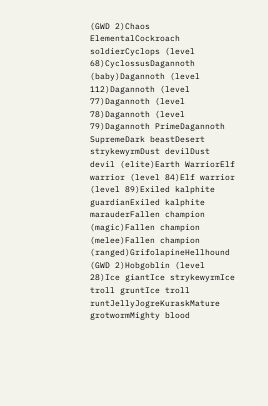(GWD 2)Chaos ElementalCockroach soldierCyclops (level 68)CyclossusDagannoth (baby)Dagannoth (level 112)Dagannoth (level 77)Dagannoth (level 78)Dagannoth (level 79)Dagannoth PrimeDagannoth SupremeDark beastDesert strykewyrmDust devilDust devil (elite)Earth WarriorElf warrior (level 84)Elf warrior (level 89)Exiled kalphite guardianExiled kalphite marauderFallen champion (magic)Fallen champion (melee)Fallen champion (ranged)GrifolapineHellhound (GWD 2)Hobgoblin (level 28)Ice giantIce strykewyrmIce troll gruntIce troll runtJellyJogreKuraskMature grotwormMighty blood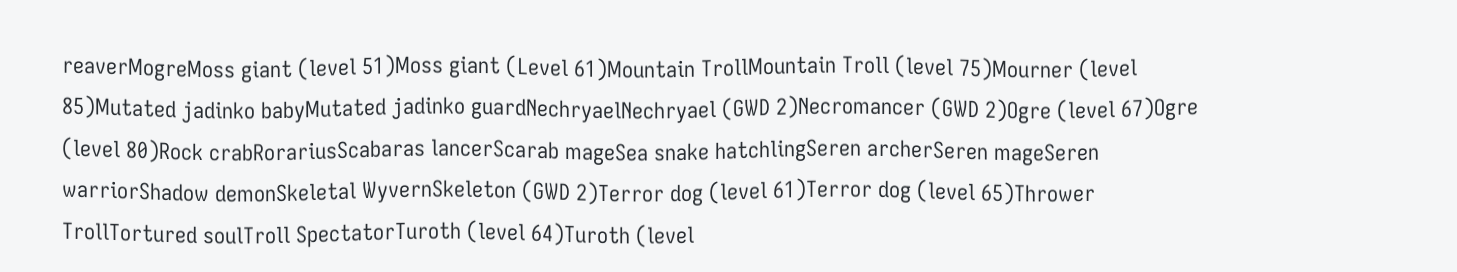reaverMogreMoss giant (level 51)Moss giant (Level 61)Mountain TrollMountain Troll (level 75)Mourner (level 85)Mutated jadinko babyMutated jadinko guardNechryaelNechryael (GWD 2)Necromancer (GWD 2)Ogre (level 67)Ogre (level 80)Rock crabRorariusScabaras lancerScarab mageSea snake hatchlingSeren archerSeren mageSeren warriorShadow demonSkeletal WyvernSkeleton (GWD 2)Terror dog (level 61)Terror dog (level 65)Thrower TrollTortured soulTroll SpectatorTuroth (level 64)Turoth (level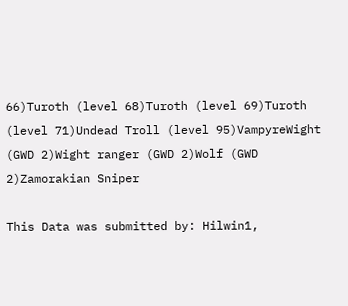66)Turoth (level 68)Turoth (level 69)Turoth (level 71)Undead Troll (level 95)VampyreWight (GWD 2)Wight ranger (GWD 2)Wolf (GWD 2)Zamorakian Sniper

This Data was submitted by: Hilwin1,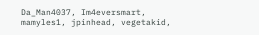Da_Man4037, Im4eversmart, mamyles1, jpinhead, vegetakid,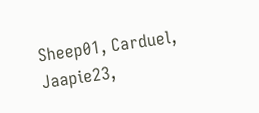Sheep01, Carduel, Jaapie23,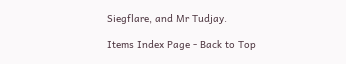Siegflare, and Mr Tudjay.

Items Index Page - Back to Top